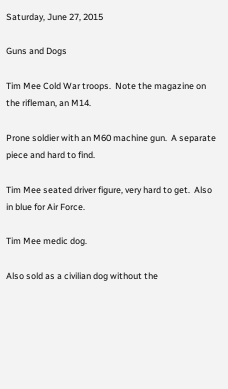Saturday, June 27, 2015

Guns and Dogs

Tim Mee Cold War troops.  Note the magazine on the rifleman, an M14.

Prone soldier with an M60 machine gun.  A separate piece and hard to find.

Tim Mee seated driver figure, very hard to get.  Also in blue for Air Force.

Tim Mee medic dog.

Also sold as a civilian dog without the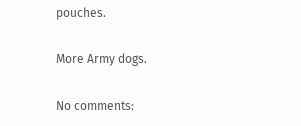pouches.

More Army dogs.

No comments: